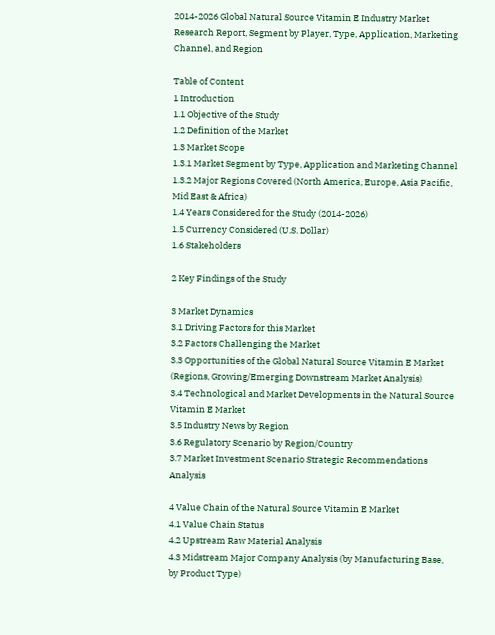2014-2026 Global Natural Source Vitamin E Industry Market Research Report, Segment by Player, Type, Application, Marketing Channel, and Region

Table of Content
1 Introduction
1.1 Objective of the Study
1.2 Definition of the Market
1.3 Market Scope
1.3.1 Market Segment by Type, Application and Marketing Channel
1.3.2 Major Regions Covered (North America, Europe, Asia Pacific, Mid East & Africa)
1.4 Years Considered for the Study (2014-2026)
1.5 Currency Considered (U.S. Dollar)
1.6 Stakeholders

2 Key Findings of the Study

3 Market Dynamics
3.1 Driving Factors for this Market
3.2 Factors Challenging the Market
3.3 Opportunities of the Global Natural Source Vitamin E Market (Regions, Growing/Emerging Downstream Market Analysis)
3.4 Technological and Market Developments in the Natural Source Vitamin E Market
3.5 Industry News by Region
3.6 Regulatory Scenario by Region/Country
3.7 Market Investment Scenario Strategic Recommendations Analysis

4 Value Chain of the Natural Source Vitamin E Market
4.1 Value Chain Status
4.2 Upstream Raw Material Analysis
4.3 Midstream Major Company Analysis (by Manufacturing Base, by Product Type)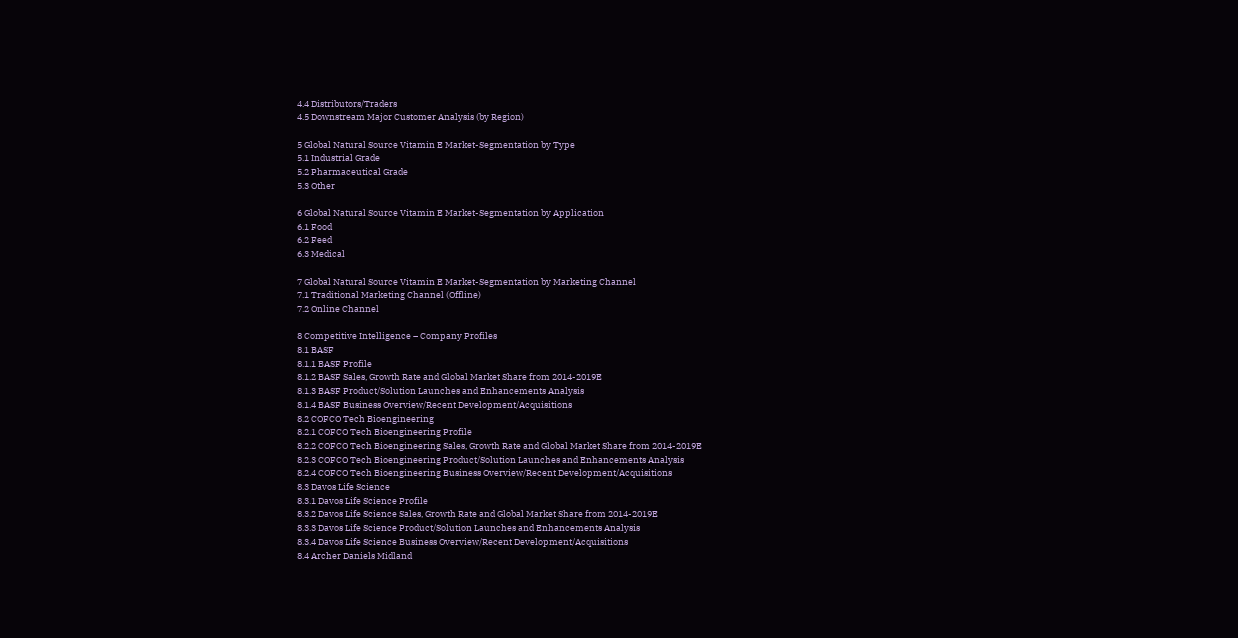4.4 Distributors/Traders
4.5 Downstream Major Customer Analysis (by Region)

5 Global Natural Source Vitamin E Market-Segmentation by Type
5.1 Industrial Grade
5.2 Pharmaceutical Grade
5.3 Other

6 Global Natural Source Vitamin E Market-Segmentation by Application
6.1 Food
6.2 Feed
6.3 Medical

7 Global Natural Source Vitamin E Market-Segmentation by Marketing Channel
7.1 Traditional Marketing Channel (Offline)
7.2 Online Channel

8 Competitive Intelligence – Company Profiles
8.1 BASF
8.1.1 BASF Profile
8.1.2 BASF Sales, Growth Rate and Global Market Share from 2014-2019E
8.1.3 BASF Product/Solution Launches and Enhancements Analysis
8.1.4 BASF Business Overview/Recent Development/Acquisitions
8.2 COFCO Tech Bioengineering
8.2.1 COFCO Tech Bioengineering Profile
8.2.2 COFCO Tech Bioengineering Sales, Growth Rate and Global Market Share from 2014-2019E
8.2.3 COFCO Tech Bioengineering Product/Solution Launches and Enhancements Analysis
8.2.4 COFCO Tech Bioengineering Business Overview/Recent Development/Acquisitions
8.3 Davos Life Science
8.3.1 Davos Life Science Profile
8.3.2 Davos Life Science Sales, Growth Rate and Global Market Share from 2014-2019E
8.3.3 Davos Life Science Product/Solution Launches and Enhancements Analysis
8.3.4 Davos Life Science Business Overview/Recent Development/Acquisitions
8.4 Archer Daniels Midland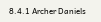8.4.1 Archer Daniels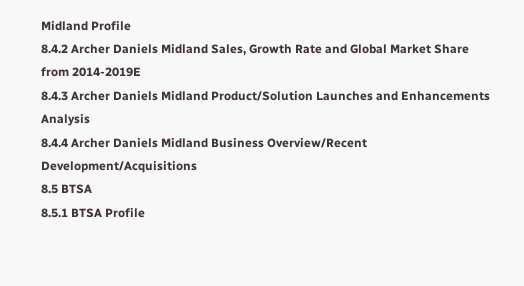Midland Profile
8.4.2 Archer Daniels Midland Sales, Growth Rate and Global Market Share from 2014-2019E
8.4.3 Archer Daniels Midland Product/Solution Launches and Enhancements Analysis
8.4.4 Archer Daniels Midland Business Overview/Recent Development/Acquisitions
8.5 BTSA
8.5.1 BTSA Profile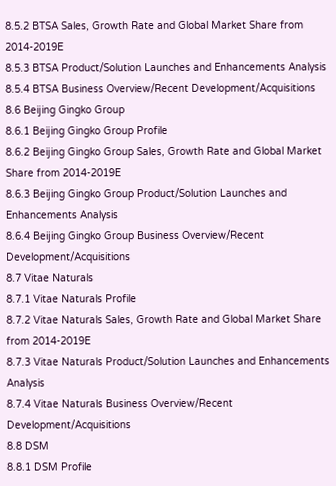8.5.2 BTSA Sales, Growth Rate and Global Market Share from 2014-2019E
8.5.3 BTSA Product/Solution Launches and Enhancements Analysis
8.5.4 BTSA Business Overview/Recent Development/Acquisitions
8.6 Beijing Gingko Group
8.6.1 Beijing Gingko Group Profile
8.6.2 Beijing Gingko Group Sales, Growth Rate and Global Market Share from 2014-2019E
8.6.3 Beijing Gingko Group Product/Solution Launches and Enhancements Analysis
8.6.4 Beijing Gingko Group Business Overview/Recent Development/Acquisitions
8.7 Vitae Naturals
8.7.1 Vitae Naturals Profile
8.7.2 Vitae Naturals Sales, Growth Rate and Global Market Share from 2014-2019E
8.7.3 Vitae Naturals Product/Solution Launches and Enhancements Analysis
8.7.4 Vitae Naturals Business Overview/Recent Development/Acquisitions
8.8 DSM
8.8.1 DSM Profile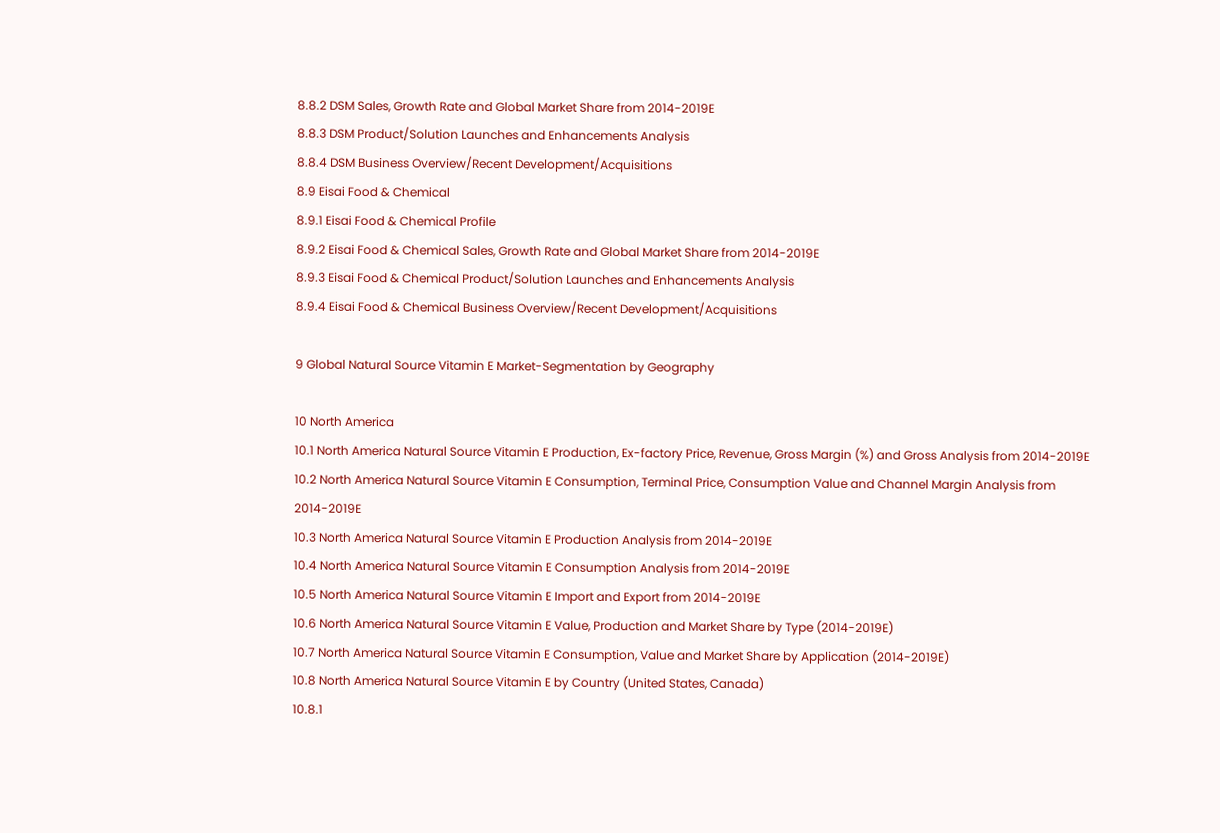8.8.2 DSM Sales, Growth Rate and Global Market Share from 2014-2019E
8.8.3 DSM Product/Solution Launches and Enhancements Analysis
8.8.4 DSM Business Overview/Recent Development/Acquisitions
8.9 Eisai Food & Chemical
8.9.1 Eisai Food & Chemical Profile
8.9.2 Eisai Food & Chemical Sales, Growth Rate and Global Market Share from 2014-2019E
8.9.3 Eisai Food & Chemical Product/Solution Launches and Enhancements Analysis
8.9.4 Eisai Food & Chemical Business Overview/Recent Development/Acquisitions

9 Global Natural Source Vitamin E Market-Segmentation by Geography

10 North America
10.1 North America Natural Source Vitamin E Production, Ex-factory Price, Revenue, Gross Margin (%) and Gross Analysis from 2014-2019E
10.2 North America Natural Source Vitamin E Consumption, Terminal Price, Consumption Value and Channel Margin Analysis from 2014-2019E
10.3 North America Natural Source Vitamin E Production Analysis from 2014-2019E
10.4 North America Natural Source Vitamin E Consumption Analysis from 2014-2019E
10.5 North America Natural Source Vitamin E Import and Export from 2014-2019E
10.6 North America Natural Source Vitamin E Value, Production and Market Share by Type (2014-2019E)
10.7 North America Natural Source Vitamin E Consumption, Value and Market Share by Application (2014-2019E)
10.8 North America Natural Source Vitamin E by Country (United States, Canada)
10.8.1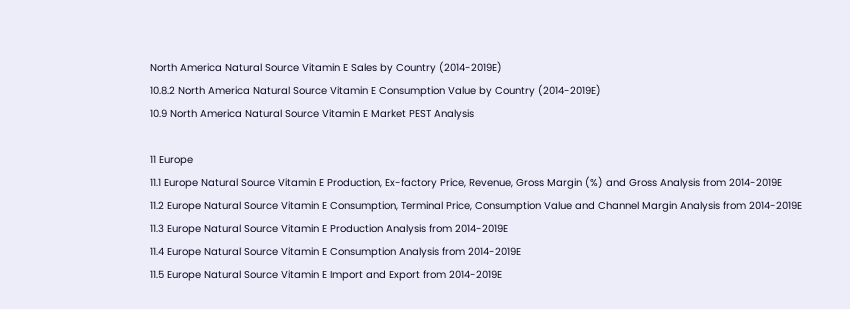North America Natural Source Vitamin E Sales by Country (2014-2019E)
10.8.2 North America Natural Source Vitamin E Consumption Value by Country (2014-2019E)
10.9 North America Natural Source Vitamin E Market PEST Analysis

11 Europe
11.1 Europe Natural Source Vitamin E Production, Ex-factory Price, Revenue, Gross Margin (%) and Gross Analysis from 2014-2019E
11.2 Europe Natural Source Vitamin E Consumption, Terminal Price, Consumption Value and Channel Margin Analysis from 2014-2019E
11.3 Europe Natural Source Vitamin E Production Analysis from 2014-2019E
11.4 Europe Natural Source Vitamin E Consumption Analysis from 2014-2019E
11.5 Europe Natural Source Vitamin E Import and Export from 2014-2019E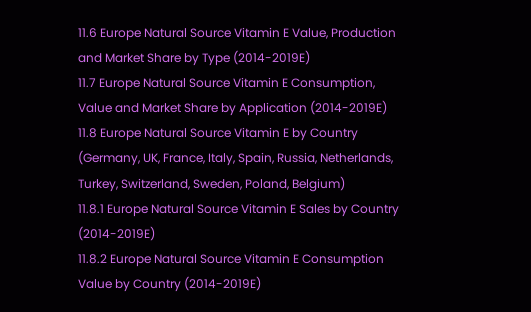11.6 Europe Natural Source Vitamin E Value, Production and Market Share by Type (2014-2019E)
11.7 Europe Natural Source Vitamin E Consumption, Value and Market Share by Application (2014-2019E)
11.8 Europe Natural Source Vitamin E by Country (Germany, UK, France, Italy, Spain, Russia, Netherlands, Turkey, Switzerland, Sweden, Poland, Belgium)
11.8.1 Europe Natural Source Vitamin E Sales by Country (2014-2019E)
11.8.2 Europe Natural Source Vitamin E Consumption Value by Country (2014-2019E)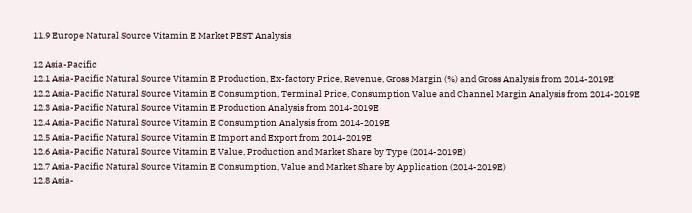11.9 Europe Natural Source Vitamin E Market PEST Analysis

12 Asia-Pacific
12.1 Asia-Pacific Natural Source Vitamin E Production, Ex-factory Price, Revenue, Gross Margin (%) and Gross Analysis from 2014-2019E
12.2 Asia-Pacific Natural Source Vitamin E Consumption, Terminal Price, Consumption Value and Channel Margin Analysis from 2014-2019E
12.3 Asia-Pacific Natural Source Vitamin E Production Analysis from 2014-2019E
12.4 Asia-Pacific Natural Source Vitamin E Consumption Analysis from 2014-2019E
12.5 Asia-Pacific Natural Source Vitamin E Import and Export from 2014-2019E
12.6 Asia-Pacific Natural Source Vitamin E Value, Production and Market Share by Type (2014-2019E)
12.7 Asia-Pacific Natural Source Vitamin E Consumption, Value and Market Share by Application (2014-2019E)
12.8 Asia-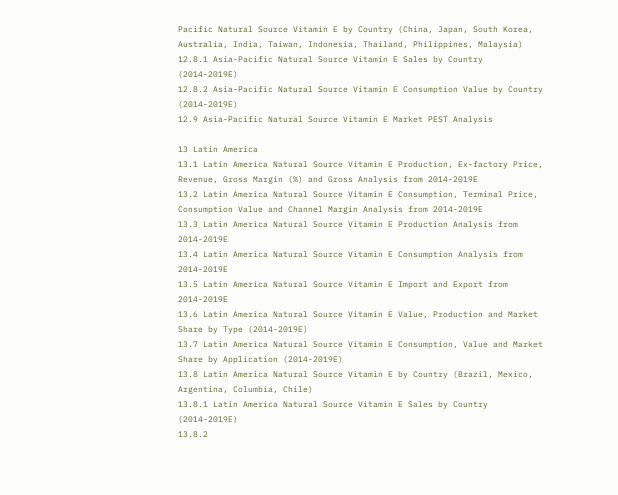Pacific Natural Source Vitamin E by Country (China, Japan, South Korea, Australia, India, Taiwan, Indonesia, Thailand, Philippines, Malaysia)
12.8.1 Asia-Pacific Natural Source Vitamin E Sales by Country (2014-2019E)
12.8.2 Asia-Pacific Natural Source Vitamin E Consumption Value by Country (2014-2019E)
12.9 Asia-Pacific Natural Source Vitamin E Market PEST Analysis

13 Latin America
13.1 Latin America Natural Source Vitamin E Production, Ex-factory Price, Revenue, Gross Margin (%) and Gross Analysis from 2014-2019E
13.2 Latin America Natural Source Vitamin E Consumption, Terminal Price, Consumption Value and Channel Margin Analysis from 2014-2019E
13.3 Latin America Natural Source Vitamin E Production Analysis from 2014-2019E
13.4 Latin America Natural Source Vitamin E Consumption Analysis from 2014-2019E
13.5 Latin America Natural Source Vitamin E Import and Export from 2014-2019E
13.6 Latin America Natural Source Vitamin E Value, Production and Market Share by Type (2014-2019E)
13.7 Latin America Natural Source Vitamin E Consumption, Value and Market Share by Application (2014-2019E)
13.8 Latin America Natural Source Vitamin E by Country (Brazil, Mexico, Argentina, Columbia, Chile)
13.8.1 Latin America Natural Source Vitamin E Sales by Country (2014-2019E)
13.8.2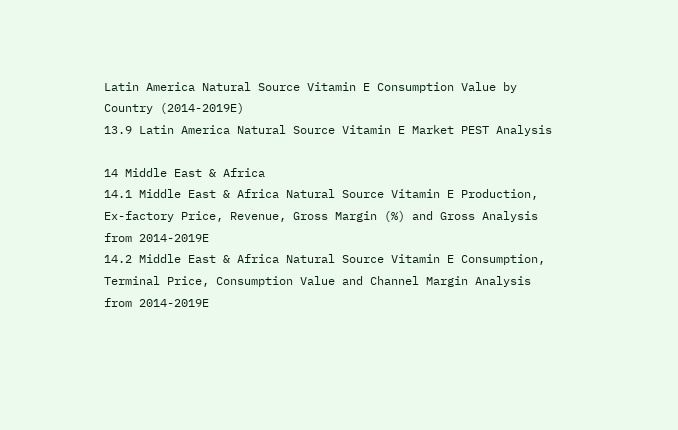Latin America Natural Source Vitamin E Consumption Value by Country (2014-2019E)
13.9 Latin America Natural Source Vitamin E Market PEST Analysis

14 Middle East & Africa
14.1 Middle East & Africa Natural Source Vitamin E Production, Ex-factory Price, Revenue, Gross Margin (%) and Gross Analysis from 2014-2019E
14.2 Middle East & Africa Natural Source Vitamin E Consumption, Terminal Price, Consumption Value and Channel Margin Analysis from 2014-2019E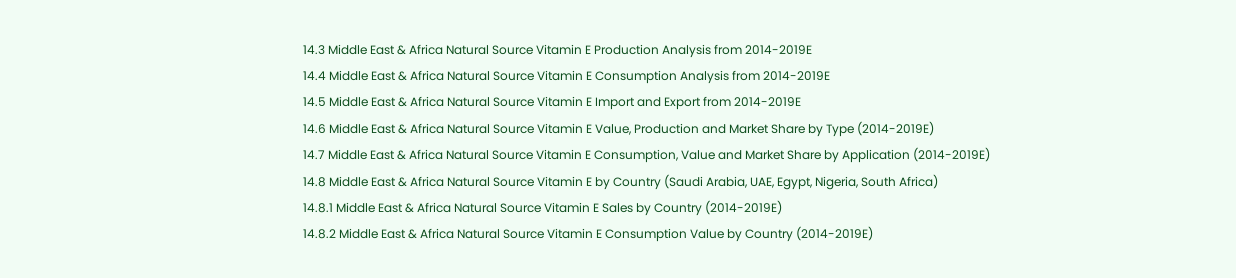14.3 Middle East & Africa Natural Source Vitamin E Production Analysis from 2014-2019E
14.4 Middle East & Africa Natural Source Vitamin E Consumption Analysis from 2014-2019E
14.5 Middle East & Africa Natural Source Vitamin E Import and Export from 2014-2019E
14.6 Middle East & Africa Natural Source Vitamin E Value, Production and Market Share by Type (2014-2019E)
14.7 Middle East & Africa Natural Source Vitamin E Consumption, Value and Market Share by Application (2014-2019E)
14.8 Middle East & Africa Natural Source Vitamin E by Country (Saudi Arabia, UAE, Egypt, Nigeria, South Africa)
14.8.1 Middle East & Africa Natural Source Vitamin E Sales by Country (2014-2019E)
14.8.2 Middle East & Africa Natural Source Vitamin E Consumption Value by Country (2014-2019E)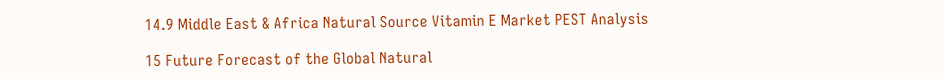14.9 Middle East & Africa Natural Source Vitamin E Market PEST Analysis

15 Future Forecast of the Global Natural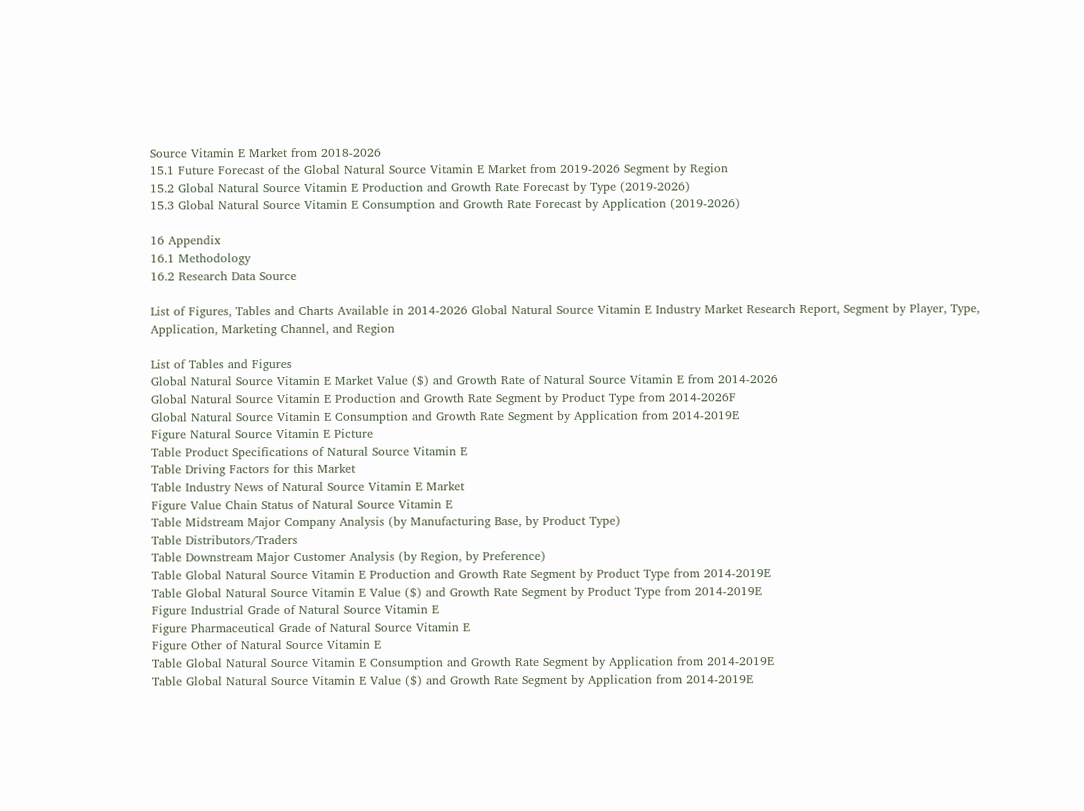Source Vitamin E Market from 2018-2026
15.1 Future Forecast of the Global Natural Source Vitamin E Market from 2019-2026 Segment by Region
15.2 Global Natural Source Vitamin E Production and Growth Rate Forecast by Type (2019-2026)
15.3 Global Natural Source Vitamin E Consumption and Growth Rate Forecast by Application (2019-2026)

16 Appendix
16.1 Methodology
16.2 Research Data Source

List of Figures, Tables and Charts Available in 2014-2026 Global Natural Source Vitamin E Industry Market Research Report, Segment by Player, Type, Application, Marketing Channel, and Region

List of Tables and Figures
Global Natural Source Vitamin E Market Value ($) and Growth Rate of Natural Source Vitamin E from 2014-2026
Global Natural Source Vitamin E Production and Growth Rate Segment by Product Type from 2014-2026F
Global Natural Source Vitamin E Consumption and Growth Rate Segment by Application from 2014-2019E
Figure Natural Source Vitamin E Picture
Table Product Specifications of Natural Source Vitamin E
Table Driving Factors for this Market
Table Industry News of Natural Source Vitamin E Market
Figure Value Chain Status of Natural Source Vitamin E
Table Midstream Major Company Analysis (by Manufacturing Base, by Product Type)
Table Distributors/Traders
Table Downstream Major Customer Analysis (by Region, by Preference)
Table Global Natural Source Vitamin E Production and Growth Rate Segment by Product Type from 2014-2019E
Table Global Natural Source Vitamin E Value ($) and Growth Rate Segment by Product Type from 2014-2019E
Figure Industrial Grade of Natural Source Vitamin E
Figure Pharmaceutical Grade of Natural Source Vitamin E
Figure Other of Natural Source Vitamin E
Table Global Natural Source Vitamin E Consumption and Growth Rate Segment by Application from 2014-2019E
Table Global Natural Source Vitamin E Value ($) and Growth Rate Segment by Application from 2014-2019E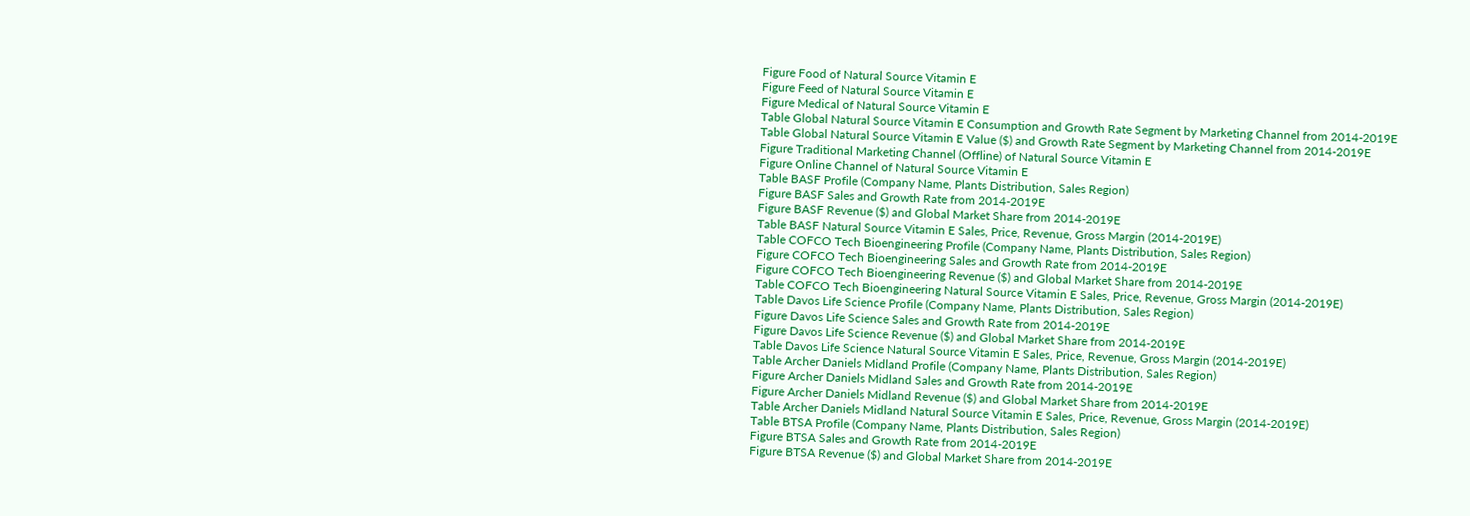Figure Food of Natural Source Vitamin E
Figure Feed of Natural Source Vitamin E
Figure Medical of Natural Source Vitamin E
Table Global Natural Source Vitamin E Consumption and Growth Rate Segment by Marketing Channel from 2014-2019E
Table Global Natural Source Vitamin E Value ($) and Growth Rate Segment by Marketing Channel from 2014-2019E
Figure Traditional Marketing Channel (Offline) of Natural Source Vitamin E
Figure Online Channel of Natural Source Vitamin E
Table BASF Profile (Company Name, Plants Distribution, Sales Region)
Figure BASF Sales and Growth Rate from 2014-2019E
Figure BASF Revenue ($) and Global Market Share from 2014-2019E
Table BASF Natural Source Vitamin E Sales, Price, Revenue, Gross Margin (2014-2019E)
Table COFCO Tech Bioengineering Profile (Company Name, Plants Distribution, Sales Region)
Figure COFCO Tech Bioengineering Sales and Growth Rate from 2014-2019E
Figure COFCO Tech Bioengineering Revenue ($) and Global Market Share from 2014-2019E
Table COFCO Tech Bioengineering Natural Source Vitamin E Sales, Price, Revenue, Gross Margin (2014-2019E)
Table Davos Life Science Profile (Company Name, Plants Distribution, Sales Region)
Figure Davos Life Science Sales and Growth Rate from 2014-2019E
Figure Davos Life Science Revenue ($) and Global Market Share from 2014-2019E
Table Davos Life Science Natural Source Vitamin E Sales, Price, Revenue, Gross Margin (2014-2019E)
Table Archer Daniels Midland Profile (Company Name, Plants Distribution, Sales Region)
Figure Archer Daniels Midland Sales and Growth Rate from 2014-2019E
Figure Archer Daniels Midland Revenue ($) and Global Market Share from 2014-2019E
Table Archer Daniels Midland Natural Source Vitamin E Sales, Price, Revenue, Gross Margin (2014-2019E)
Table BTSA Profile (Company Name, Plants Distribution, Sales Region)
Figure BTSA Sales and Growth Rate from 2014-2019E
Figure BTSA Revenue ($) and Global Market Share from 2014-2019E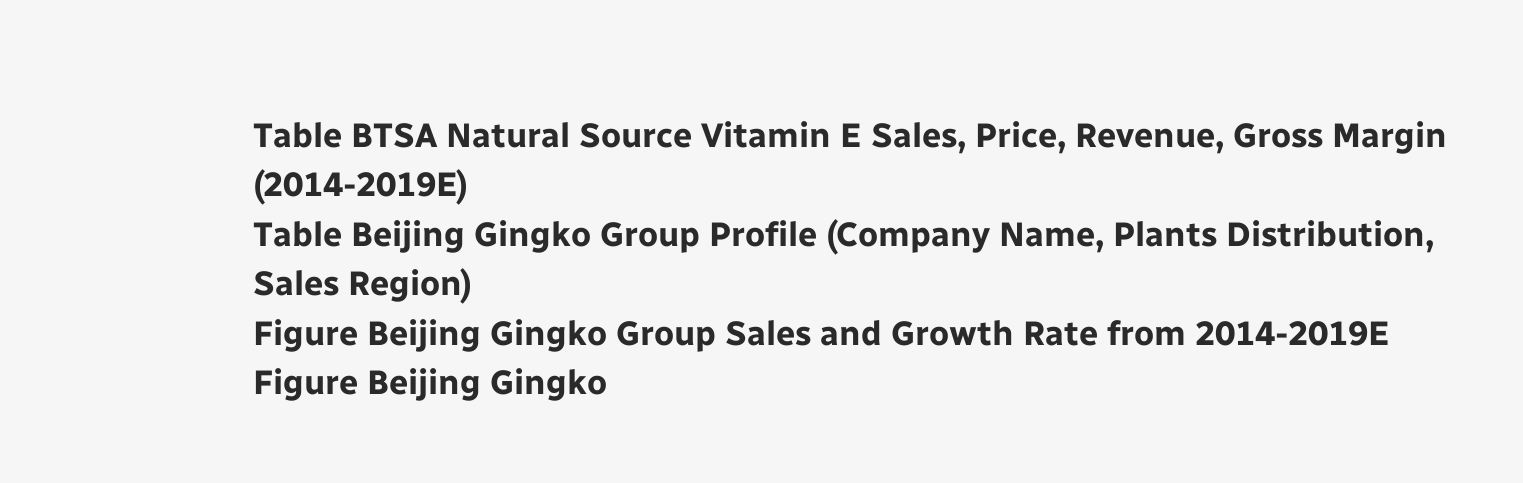Table BTSA Natural Source Vitamin E Sales, Price, Revenue, Gross Margin (2014-2019E)
Table Beijing Gingko Group Profile (Company Name, Plants Distribution, Sales Region)
Figure Beijing Gingko Group Sales and Growth Rate from 2014-2019E
Figure Beijing Gingko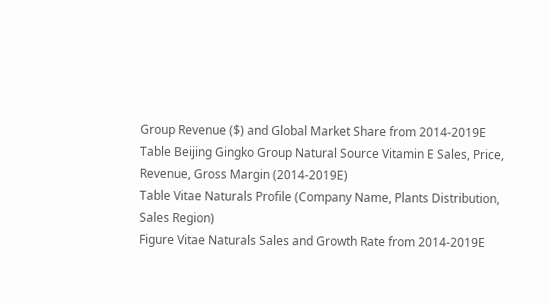Group Revenue ($) and Global Market Share from 2014-2019E
Table Beijing Gingko Group Natural Source Vitamin E Sales, Price, Revenue, Gross Margin (2014-2019E)
Table Vitae Naturals Profile (Company Name, Plants Distribution, Sales Region)
Figure Vitae Naturals Sales and Growth Rate from 2014-2019E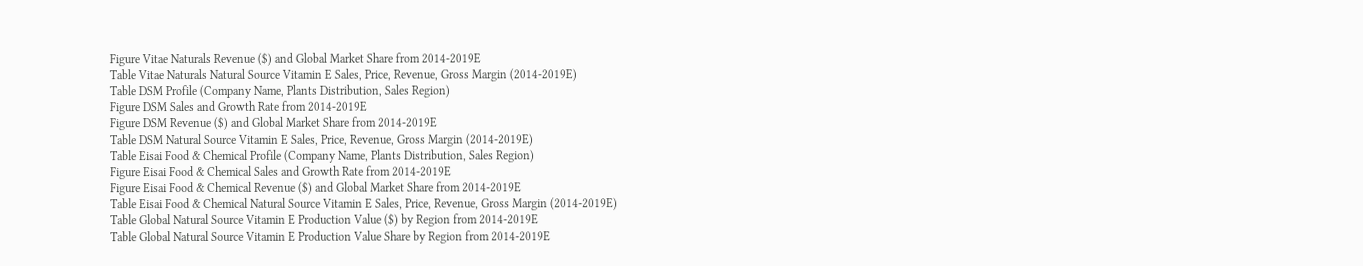Figure Vitae Naturals Revenue ($) and Global Market Share from 2014-2019E
Table Vitae Naturals Natural Source Vitamin E Sales, Price, Revenue, Gross Margin (2014-2019E)
Table DSM Profile (Company Name, Plants Distribution, Sales Region)
Figure DSM Sales and Growth Rate from 2014-2019E
Figure DSM Revenue ($) and Global Market Share from 2014-2019E
Table DSM Natural Source Vitamin E Sales, Price, Revenue, Gross Margin (2014-2019E)
Table Eisai Food & Chemical Profile (Company Name, Plants Distribution, Sales Region)
Figure Eisai Food & Chemical Sales and Growth Rate from 2014-2019E
Figure Eisai Food & Chemical Revenue ($) and Global Market Share from 2014-2019E
Table Eisai Food & Chemical Natural Source Vitamin E Sales, Price, Revenue, Gross Margin (2014-2019E)
Table Global Natural Source Vitamin E Production Value ($) by Region from 2014-2019E
Table Global Natural Source Vitamin E Production Value Share by Region from 2014-2019E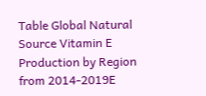Table Global Natural Source Vitamin E Production by Region from 2014-2019E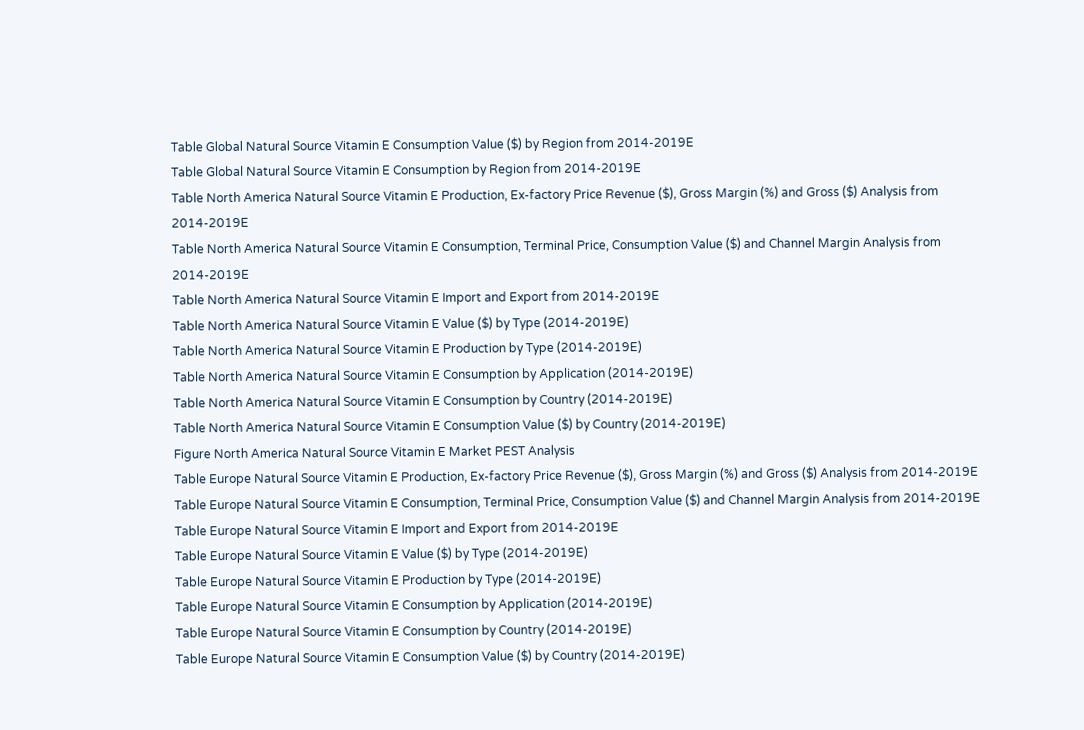Table Global Natural Source Vitamin E Consumption Value ($) by Region from 2014-2019E
Table Global Natural Source Vitamin E Consumption by Region from 2014-2019E
Table North America Natural Source Vitamin E Production, Ex-factory Price Revenue ($), Gross Margin (%) and Gross ($) Analysis from 2014-2019E
Table North America Natural Source Vitamin E Consumption, Terminal Price, Consumption Value ($) and Channel Margin Analysis from 2014-2019E
Table North America Natural Source Vitamin E Import and Export from 2014-2019E
Table North America Natural Source Vitamin E Value ($) by Type (2014-2019E)
Table North America Natural Source Vitamin E Production by Type (2014-2019E)
Table North America Natural Source Vitamin E Consumption by Application (2014-2019E)
Table North America Natural Source Vitamin E Consumption by Country (2014-2019E)
Table North America Natural Source Vitamin E Consumption Value ($) by Country (2014-2019E)
Figure North America Natural Source Vitamin E Market PEST Analysis
Table Europe Natural Source Vitamin E Production, Ex-factory Price Revenue ($), Gross Margin (%) and Gross ($) Analysis from 2014-2019E
Table Europe Natural Source Vitamin E Consumption, Terminal Price, Consumption Value ($) and Channel Margin Analysis from 2014-2019E
Table Europe Natural Source Vitamin E Import and Export from 2014-2019E
Table Europe Natural Source Vitamin E Value ($) by Type (2014-2019E)
Table Europe Natural Source Vitamin E Production by Type (2014-2019E)
Table Europe Natural Source Vitamin E Consumption by Application (2014-2019E)
Table Europe Natural Source Vitamin E Consumption by Country (2014-2019E)
Table Europe Natural Source Vitamin E Consumption Value ($) by Country (2014-2019E)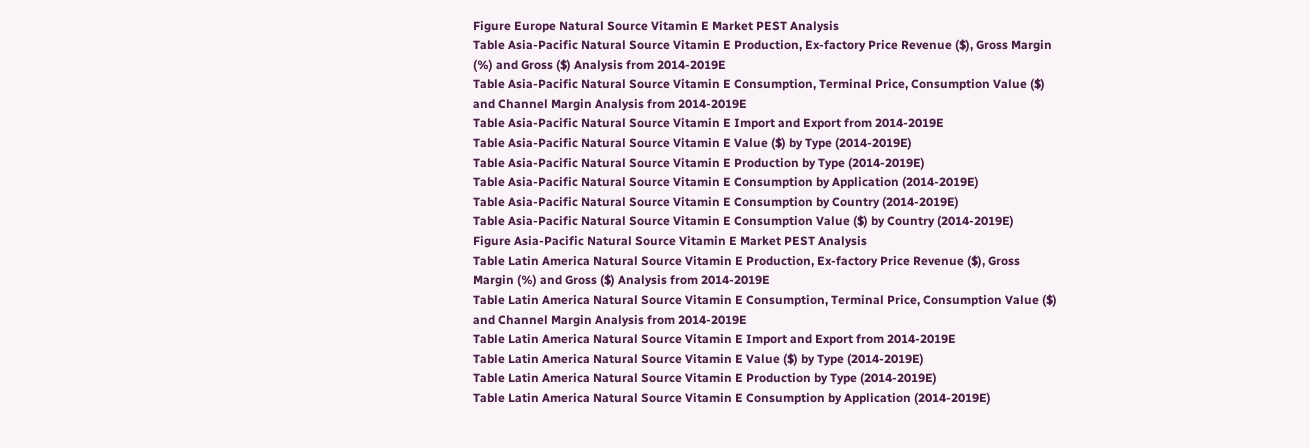Figure Europe Natural Source Vitamin E Market PEST Analysis
Table Asia-Pacific Natural Source Vitamin E Production, Ex-factory Price Revenue ($), Gross Margin (%) and Gross ($) Analysis from 2014-2019E
Table Asia-Pacific Natural Source Vitamin E Consumption, Terminal Price, Consumption Value ($) and Channel Margin Analysis from 2014-2019E
Table Asia-Pacific Natural Source Vitamin E Import and Export from 2014-2019E
Table Asia-Pacific Natural Source Vitamin E Value ($) by Type (2014-2019E)
Table Asia-Pacific Natural Source Vitamin E Production by Type (2014-2019E)
Table Asia-Pacific Natural Source Vitamin E Consumption by Application (2014-2019E)
Table Asia-Pacific Natural Source Vitamin E Consumption by Country (2014-2019E)
Table Asia-Pacific Natural Source Vitamin E Consumption Value ($) by Country (2014-2019E)
Figure Asia-Pacific Natural Source Vitamin E Market PEST Analysis
Table Latin America Natural Source Vitamin E Production, Ex-factory Price Revenue ($), Gross Margin (%) and Gross ($) Analysis from 2014-2019E
Table Latin America Natural Source Vitamin E Consumption, Terminal Price, Consumption Value ($) and Channel Margin Analysis from 2014-2019E
Table Latin America Natural Source Vitamin E Import and Export from 2014-2019E
Table Latin America Natural Source Vitamin E Value ($) by Type (2014-2019E)
Table Latin America Natural Source Vitamin E Production by Type (2014-2019E)
Table Latin America Natural Source Vitamin E Consumption by Application (2014-2019E)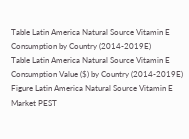Table Latin America Natural Source Vitamin E Consumption by Country (2014-2019E)
Table Latin America Natural Source Vitamin E Consumption Value ($) by Country (2014-2019E)
Figure Latin America Natural Source Vitamin E Market PEST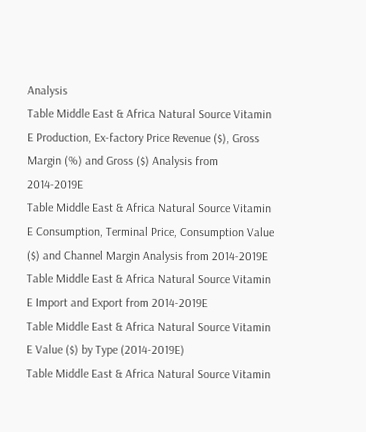Analysis
Table Middle East & Africa Natural Source Vitamin E Production, Ex-factory Price Revenue ($), Gross Margin (%) and Gross ($) Analysis from 2014-2019E
Table Middle East & Africa Natural Source Vitamin E Consumption, Terminal Price, Consumption Value ($) and Channel Margin Analysis from 2014-2019E
Table Middle East & Africa Natural Source Vitamin E Import and Export from 2014-2019E
Table Middle East & Africa Natural Source Vitamin E Value ($) by Type (2014-2019E)
Table Middle East & Africa Natural Source Vitamin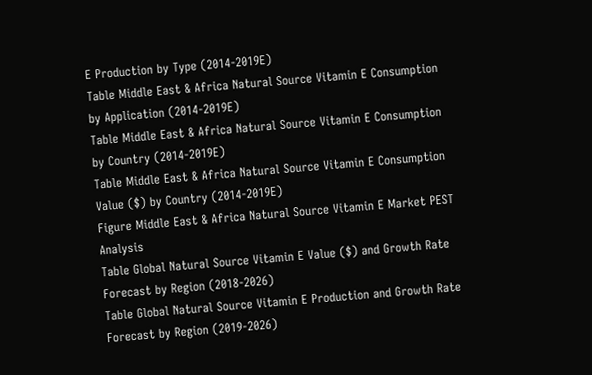E Production by Type (2014-2019E)
Table Middle East & Africa Natural Source Vitamin E Consumption by Application (2014-2019E)
Table Middle East & Africa Natural Source Vitamin E Consumption by Country (2014-2019E)
Table Middle East & Africa Natural Source Vitamin E Consumption Value ($) by Country (2014-2019E)
Figure Middle East & Africa Natural Source Vitamin E Market PEST Analysis
Table Global Natural Source Vitamin E Value ($) and Growth Rate Forecast by Region (2018-2026)
Table Global Natural Source Vitamin E Production and Growth Rate Forecast by Region (2019-2026)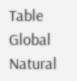Table Global Natural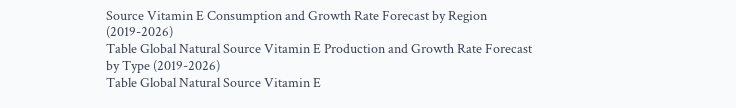Source Vitamin E Consumption and Growth Rate Forecast by Region (2019-2026)
Table Global Natural Source Vitamin E Production and Growth Rate Forecast by Type (2019-2026)
Table Global Natural Source Vitamin E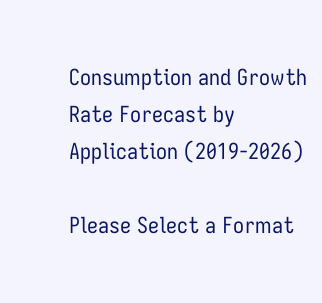Consumption and Growth Rate Forecast by Application (2019-2026)

Please Select a Format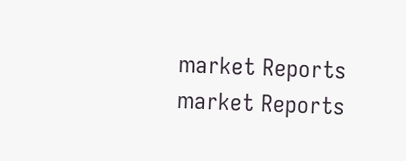market Reports market Reports